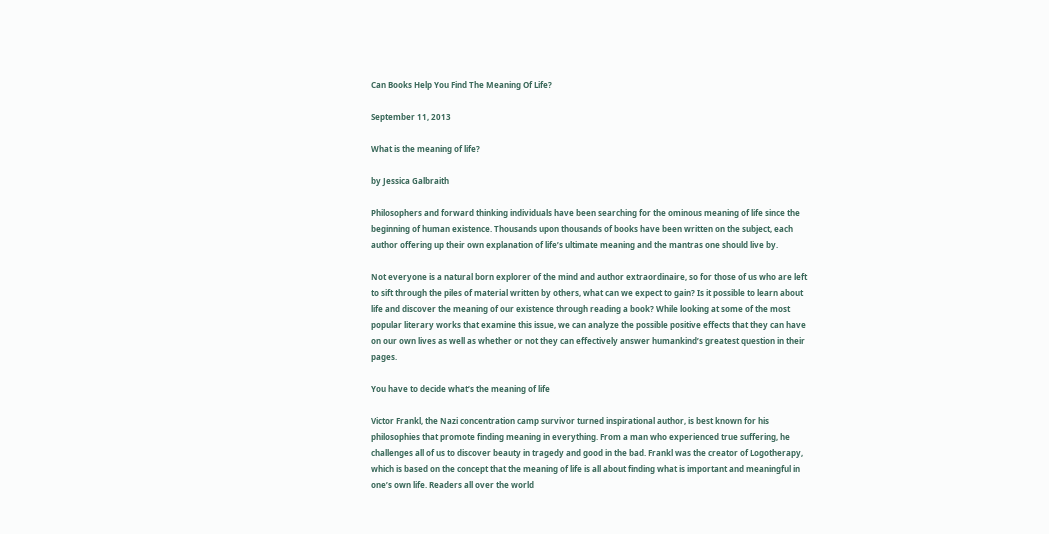Can Books Help You Find The Meaning Of Life?

September 11, 2013

What is the meaning of life?

by Jessica Galbraith

Philosophers and forward thinking individuals have been searching for the ominous meaning of life since the beginning of human existence. Thousands upon thousands of books have been written on the subject, each author offering up their own explanation of life’s ultimate meaning and the mantras one should live by.

Not everyone is a natural born explorer of the mind and author extraordinaire, so for those of us who are left to sift through the piles of material written by others, what can we expect to gain? Is it possible to learn about life and discover the meaning of our existence through reading a book? While looking at some of the most popular literary works that examine this issue, we can analyze the possible positive effects that they can have on our own lives as well as whether or not they can effectively answer humankind’s greatest question in their pages.

You have to decide what’s the meaning of life

Victor Frankl, the Nazi concentration camp survivor turned inspirational author, is best known for his philosophies that promote finding meaning in everything. From a man who experienced true suffering, he challenges all of us to discover beauty in tragedy and good in the bad. Frankl was the creator of Logotherapy, which is based on the concept that the meaning of life is all about finding what is important and meaningful in one’s own life. Readers all over the world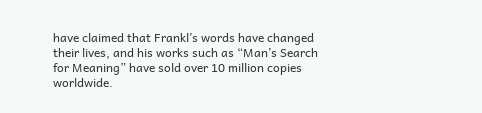have claimed that Frankl’s words have changed their lives, and his works such as “Man’s Search for Meaning” have sold over 10 million copies worldwide.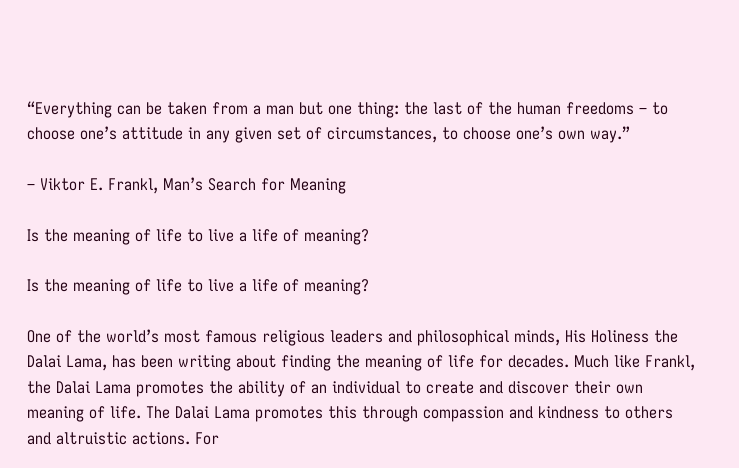“Everything can be taken from a man but one thing: the last of the human freedoms – to choose one’s attitude in any given set of circumstances, to choose one’s own way.”

– Viktor E. Frankl, Man’s Search for Meaning

Is the meaning of life to live a life of meaning?

Is the meaning of life to live a life of meaning?

One of the world’s most famous religious leaders and philosophical minds, His Holiness the Dalai Lama, has been writing about finding the meaning of life for decades. Much like Frankl, the Dalai Lama promotes the ability of an individual to create and discover their own meaning of life. The Dalai Lama promotes this through compassion and kindness to others and altruistic actions. For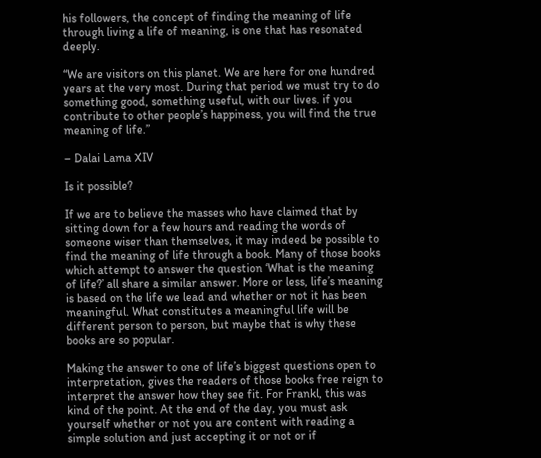his followers, the concept of finding the meaning of life through living a life of meaning, is one that has resonated deeply.

“We are visitors on this planet. We are here for one hundred years at the very most. During that period we must try to do something good, something useful, with our lives. if you contribute to other people’s happiness, you will find the true meaning of life.”

– Dalai Lama XIV

Is it possible?

If we are to believe the masses who have claimed that by sitting down for a few hours and reading the words of someone wiser than themselves, it may indeed be possible to find the meaning of life through a book. Many of those books which attempt to answer the question ‘What is the meaning of life?’ all share a similar answer. More or less, life’s meaning is based on the life we lead and whether or not it has been meaningful. What constitutes a meaningful life will be different person to person, but maybe that is why these books are so popular.

Making the answer to one of life’s biggest questions open to interpretation, gives the readers of those books free reign to interpret the answer how they see fit. For Frankl, this was kind of the point. At the end of the day, you must ask yourself whether or not you are content with reading a simple solution and just accepting it or not or if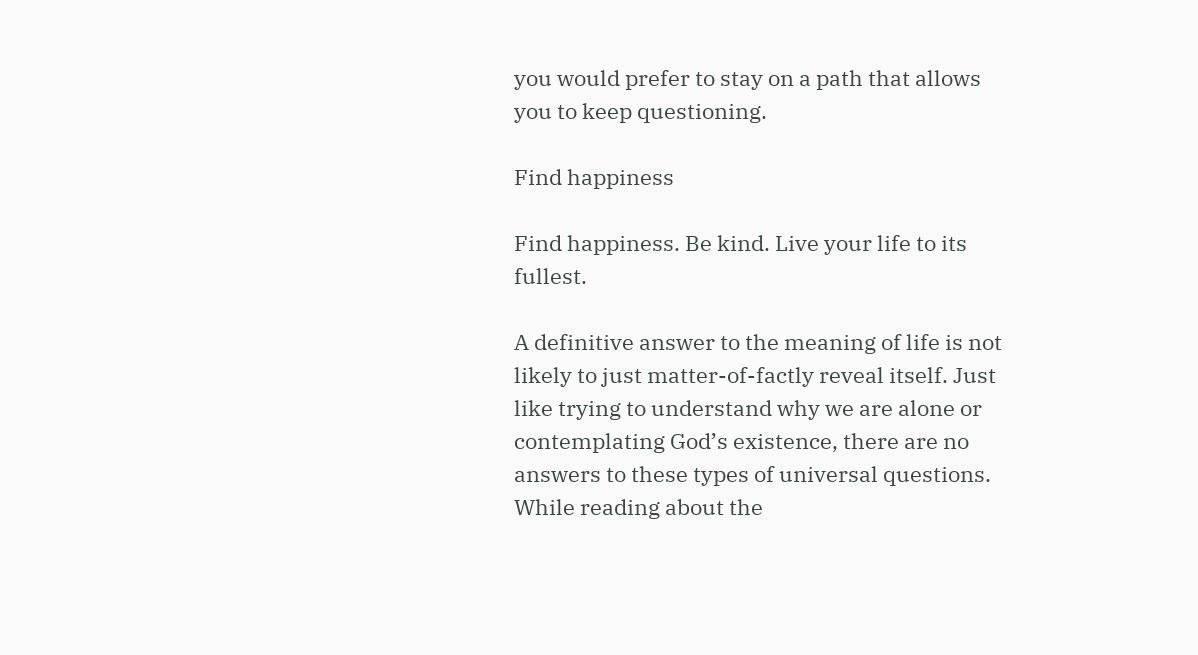you would prefer to stay on a path that allows you to keep questioning.

Find happiness

Find happiness. Be kind. Live your life to its fullest.

A definitive answer to the meaning of life is not likely to just matter-of-factly reveal itself. Just like trying to understand why we are alone or contemplating God’s existence, there are no answers to these types of universal questions. While reading about the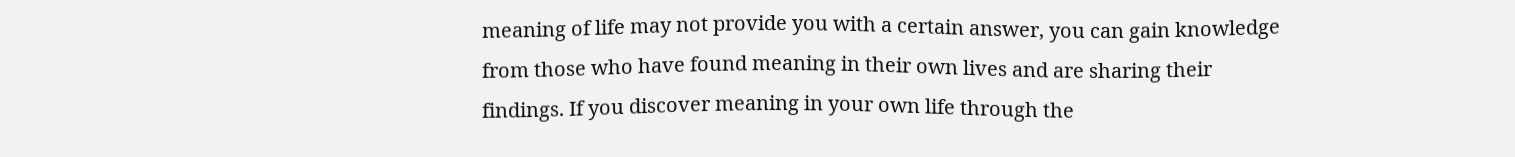meaning of life may not provide you with a certain answer, you can gain knowledge from those who have found meaning in their own lives and are sharing their findings. If you discover meaning in your own life through the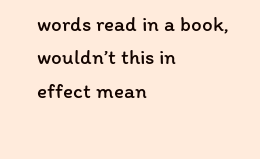words read in a book, wouldn’t this in effect mean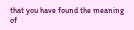that you have found the meaning of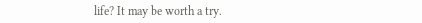life? It may be worth a try.